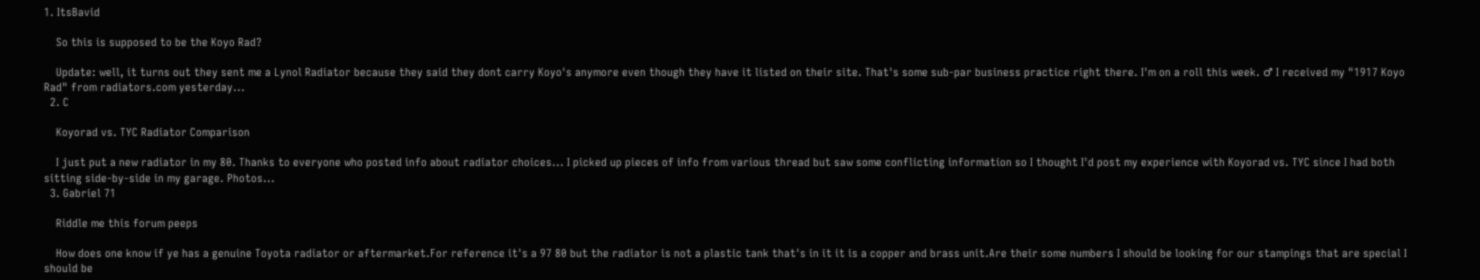1. ItsBavid

    So this is supposed to be the Koyo Rad?

    Update: well, it turns out they sent me a Lynol Radiator because they said they dont carry Koyo's anymore even though they have it listed on their site. That's some sub-par business practice right there. I'm on a roll this week. ♂ I received my "1917 Koyo Rad" from radiators.com yesterday...
  2. C

    Koyorad vs. TYC Radiator Comparison

    I just put a new radiator in my 80. Thanks to everyone who posted info about radiator choices... I picked up pieces of info from various thread but saw some conflicting information so I thought I'd post my experience with Koyorad vs. TYC since I had both sitting side-by-side in my garage. Photos...
  3. Gabriel 71

    Riddle me this forum peeps

    How does one know if ye has a genuine Toyota radiator or aftermarket.For reference it's a 97 80 but the radiator is not a plastic tank that's in it it is a copper and brass unit.Are their some numbers I should be looking for our stampings that are special I should be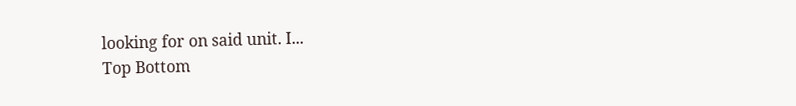looking for on said unit. I...
Top Bottom